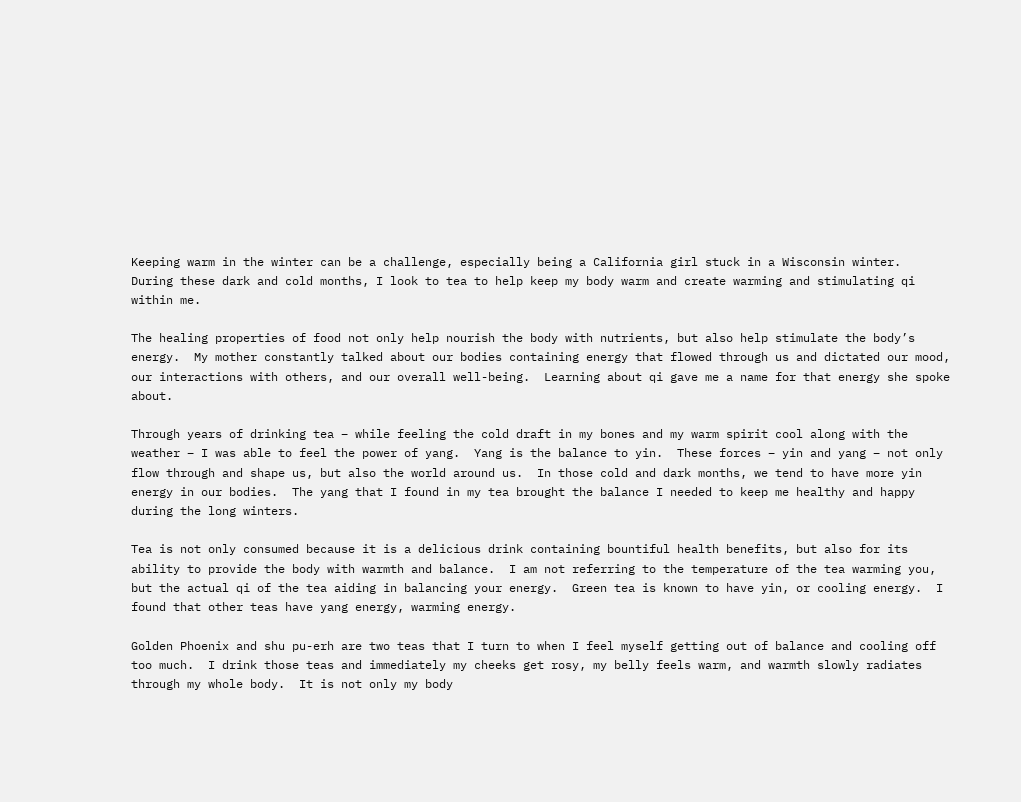Keeping warm in the winter can be a challenge, especially being a California girl stuck in a Wisconsin winter.  During these dark and cold months, I look to tea to help keep my body warm and create warming and stimulating qi within me.

The healing properties of food not only help nourish the body with nutrients, but also help stimulate the body’s energy.  My mother constantly talked about our bodies containing energy that flowed through us and dictated our mood, our interactions with others, and our overall well-being.  Learning about qi gave me a name for that energy she spoke about.

Through years of drinking tea – while feeling the cold draft in my bones and my warm spirit cool along with the weather – I was able to feel the power of yang.  Yang is the balance to yin.  These forces – yin and yang – not only flow through and shape us, but also the world around us.  In those cold and dark months, we tend to have more yin energy in our bodies.  The yang that I found in my tea brought the balance I needed to keep me healthy and happy during the long winters.

Tea is not only consumed because it is a delicious drink containing bountiful health benefits, but also for its ability to provide the body with warmth and balance.  I am not referring to the temperature of the tea warming you, but the actual qi of the tea aiding in balancing your energy.  Green tea is known to have yin, or cooling energy.  I found that other teas have yang energy, warming energy.

Golden Phoenix and shu pu-erh are two teas that I turn to when I feel myself getting out of balance and cooling off too much.  I drink those teas and immediately my cheeks get rosy, my belly feels warm, and warmth slowly radiates through my whole body.  It is not only my body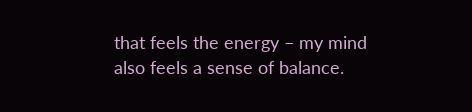that feels the energy – my mind also feels a sense of balance.